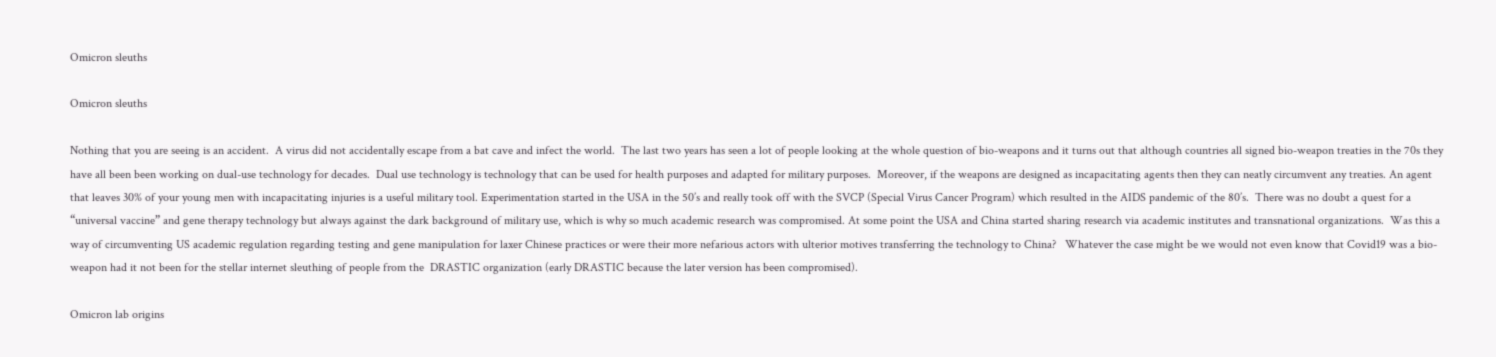Omicron sleuths

Omicron sleuths

Nothing that you are seeing is an accident.  A virus did not accidentally escape from a bat cave and infect the world.  The last two years has seen a lot of people looking at the whole question of bio-weapons and it turns out that although countries all signed bio-weapon treaties in the 70s they have all been been working on dual-use technology for decades.  Dual use technology is technology that can be used for health purposes and adapted for military purposes.  Moreover, if the weapons are designed as incapacitating agents then they can neatly circumvent any treaties. An agent that leaves 30% of your young men with incapacitating injuries is a useful military tool. Experimentation started in the USA in the 50’s and really took off with the SVCP (Special Virus Cancer Program) which resulted in the AIDS pandemic of the 80’s.  There was no doubt a quest for a “universal vaccine” and gene therapy technology but always against the dark background of military use, which is why so much academic research was compromised. At some point the USA and China started sharing research via academic institutes and transnational organizations.  Was this a way of circumventing US academic regulation regarding testing and gene manipulation for laxer Chinese practices or were their more nefarious actors with ulterior motives transferring the technology to China?   Whatever the case might be we would not even know that Covid19 was a bio-weapon had it not been for the stellar internet sleuthing of people from the  DRASTIC organization (early DRASTIC because the later version has been compromised).

Omicron lab origins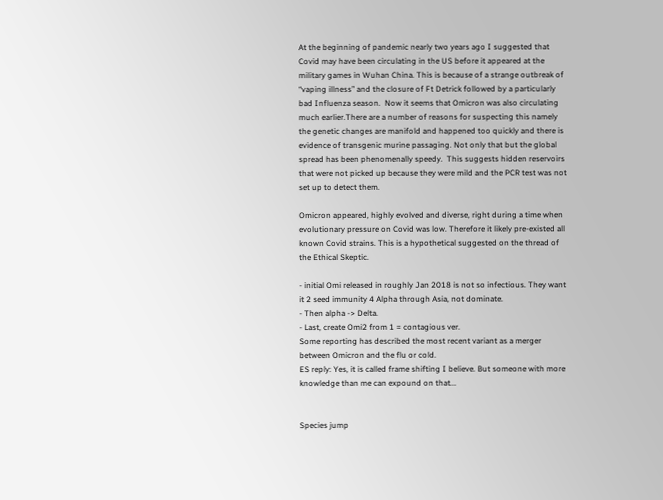At the beginning of pandemic nearly two years ago I suggested that Covid may have been circulating in the US before it appeared at the military games in Wuhan China. This is because of a strange outbreak of “vaping illness” and the closure of Ft Detrick followed by a particularly bad Influenza season.  Now it seems that Omicron was also circulating much earlier.There are a number of reasons for suspecting this namely the genetic changes are manifold and happened too quickly and there is evidence of transgenic murine passaging. Not only that but the global spread has been phenomenally speedy.  This suggests hidden reservoirs that were not picked up because they were mild and the PCR test was not set up to detect them.

Omicron appeared, highly evolved and diverse, right during a time when evolutionary pressure on Covid was low. Therefore it likely pre-existed all known Covid strains. This is a hypothetical suggested on the thread of the Ethical Skeptic.

- initial Omi released in roughly Jan 2018 is not so infectious. They want it 2 seed immunity 4 Alpha through Asia, not dominate.
- Then alpha -> Delta.
- Last, create Omi2 from 1 = contagious ver.
Some reporting has described the most recent variant as a merger between Omicron and the flu or cold.
ES reply: Yes, it is called frame shifting I believe. But someone with more knowledge than me can expound on that...


Species jump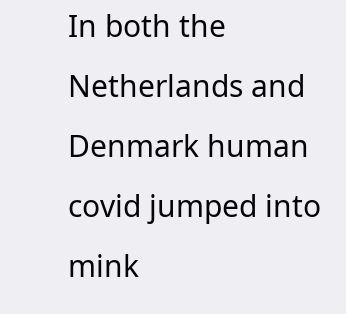In both the Netherlands and Denmark human covid jumped into mink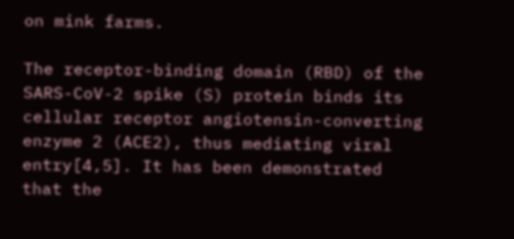on mink farms.

The receptor-binding domain (RBD) of the SARS-CoV-2 spike (S) protein binds its cellular receptor angiotensin-converting enzyme 2 (ACE2), thus mediating viral entry[4,5]. It has been demonstrated that the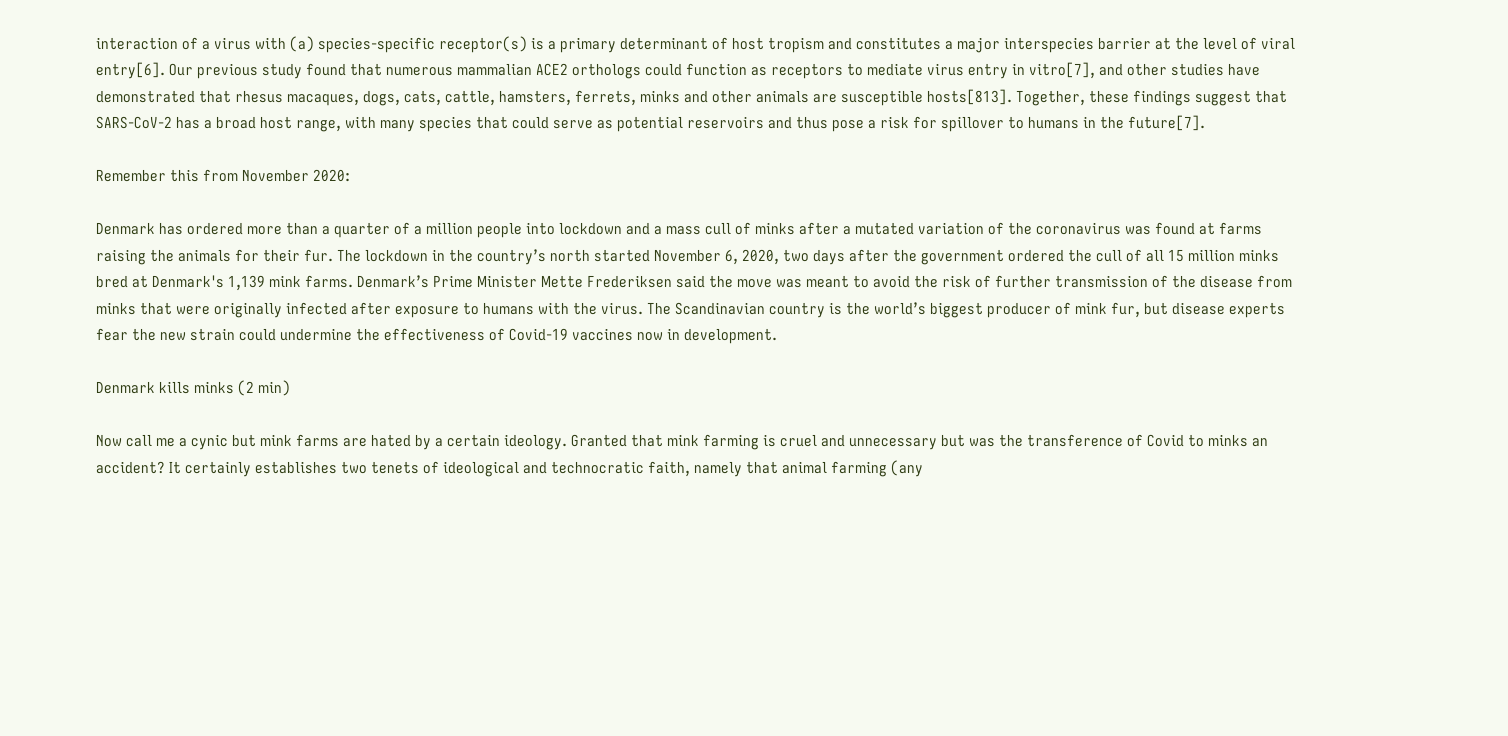interaction of a virus with (a) species-specific receptor(s) is a primary determinant of host tropism and constitutes a major interspecies barrier at the level of viral entry[6]. Our previous study found that numerous mammalian ACE2 orthologs could function as receptors to mediate virus entry in vitro[7], and other studies have demonstrated that rhesus macaques, dogs, cats, cattle, hamsters, ferrets, minks and other animals are susceptible hosts[813]. Together, these findings suggest that SARS-CoV-2 has a broad host range, with many species that could serve as potential reservoirs and thus pose a risk for spillover to humans in the future[7].

Remember this from November 2020:

Denmark has ordered more than a quarter of a million people into lockdown and a mass cull of minks after a mutated variation of the coronavirus was found at farms raising the animals for their fur. The lockdown in the country’s north started November 6, 2020, two days after the government ordered the cull of all 15 million minks bred at Denmark's 1,139 mink farms. Denmark’s Prime Minister Mette Frederiksen said the move was meant to avoid the risk of further transmission of the disease from minks that were originally infected after exposure to humans with the virus. The Scandinavian country is the world’s biggest producer of mink fur, but disease experts fear the new strain could undermine the effectiveness of Covid-19 vaccines now in development.

Denmark kills minks (2 min)

Now call me a cynic but mink farms are hated by a certain ideology. Granted that mink farming is cruel and unnecessary but was the transference of Covid to minks an accident? It certainly establishes two tenets of ideological and technocratic faith, namely that animal farming (any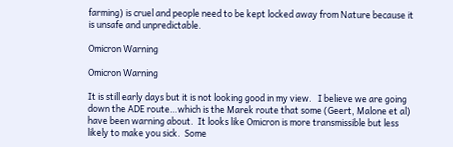farming) is cruel and people need to be kept locked away from Nature because it is unsafe and unpredictable.

Omicron Warning

Omicron Warning

It is still early days but it is not looking good in my view.   I believe we are going down the ADE route…which is the Marek route that some (Geert, Malone et al) have been warning about.  It looks like Omicron is more transmissible but less likely to make you sick.  Some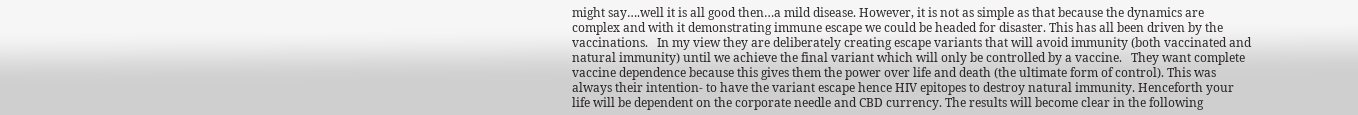might say….well it is all good then…a mild disease. However, it is not as simple as that because the dynamics are complex and with it demonstrating immune escape we could be headed for disaster. This has all been driven by the vaccinations.   In my view they are deliberately creating escape variants that will avoid immunity (both vaccinated and natural immunity) until we achieve the final variant which will only be controlled by a vaccine.   They want complete vaccine dependence because this gives them the power over life and death (the ultimate form of control). This was always their intention- to have the variant escape hence HIV epitopes to destroy natural immunity. Henceforth your life will be dependent on the corporate needle and CBD currency. The results will become clear in the following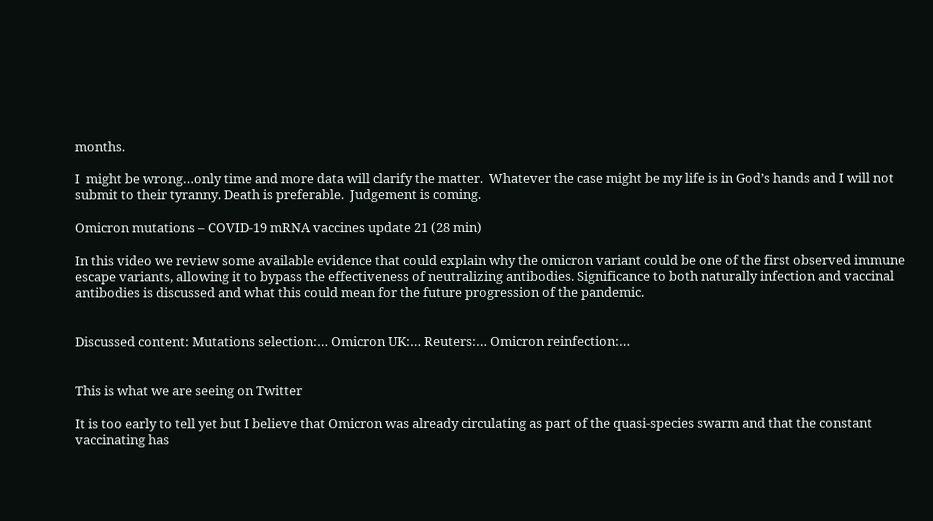months.

I  might be wrong…only time and more data will clarify the matter.  Whatever the case might be my life is in God’s hands and I will not submit to their tyranny. Death is preferable.  Judgement is coming.

Omicron mutations – COVID-19 mRNA vaccines update 21 (28 min)

In this video we review some available evidence that could explain why the omicron variant could be one of the first observed immune escape variants, allowing it to bypass the effectiveness of neutralizing antibodies. Significance to both naturally infection and vaccinal antibodies is discussed and what this could mean for the future progression of the pandemic.


Discussed content: Mutations selection:… Omicron UK:… Reuters:… Omicron reinfection:…


This is what we are seeing on Twitter

It is too early to tell yet but I believe that Omicron was already circulating as part of the quasi-species swarm and that the constant vaccinating has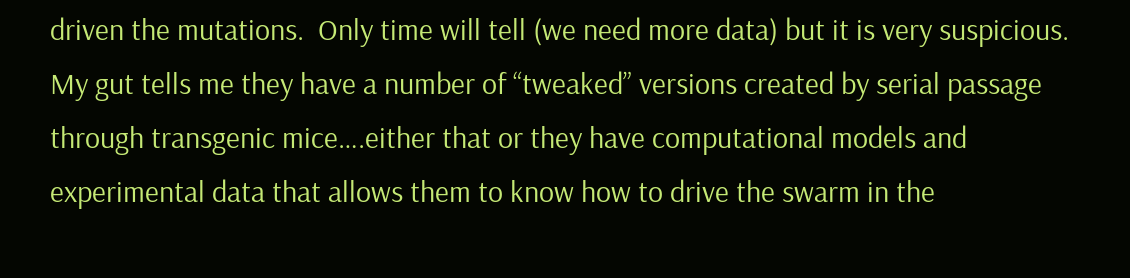driven the mutations.  Only time will tell (we need more data) but it is very suspicious. My gut tells me they have a number of “tweaked” versions created by serial passage through transgenic mice….either that or they have computational models and experimental data that allows them to know how to drive the swarm in the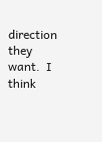direction they want.  I think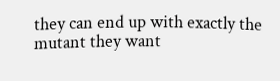they can end up with exactly the mutant they want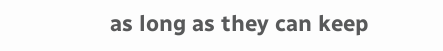as long as they can keep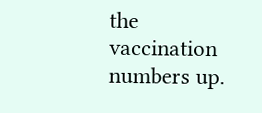the vaccination numbers up.